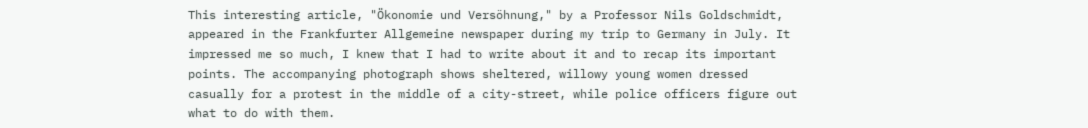This interesting article, "Ökonomie und Versöhnung," by a Professor Nils Goldschmidt, appeared in the Frankfurter Allgemeine newspaper during my trip to Germany in July. It impressed me so much, I knew that I had to write about it and to recap its important points. The accompanying photograph shows sheltered, willowy young women dressed casually for a protest in the middle of a city-street, while police officers figure out what to do with them.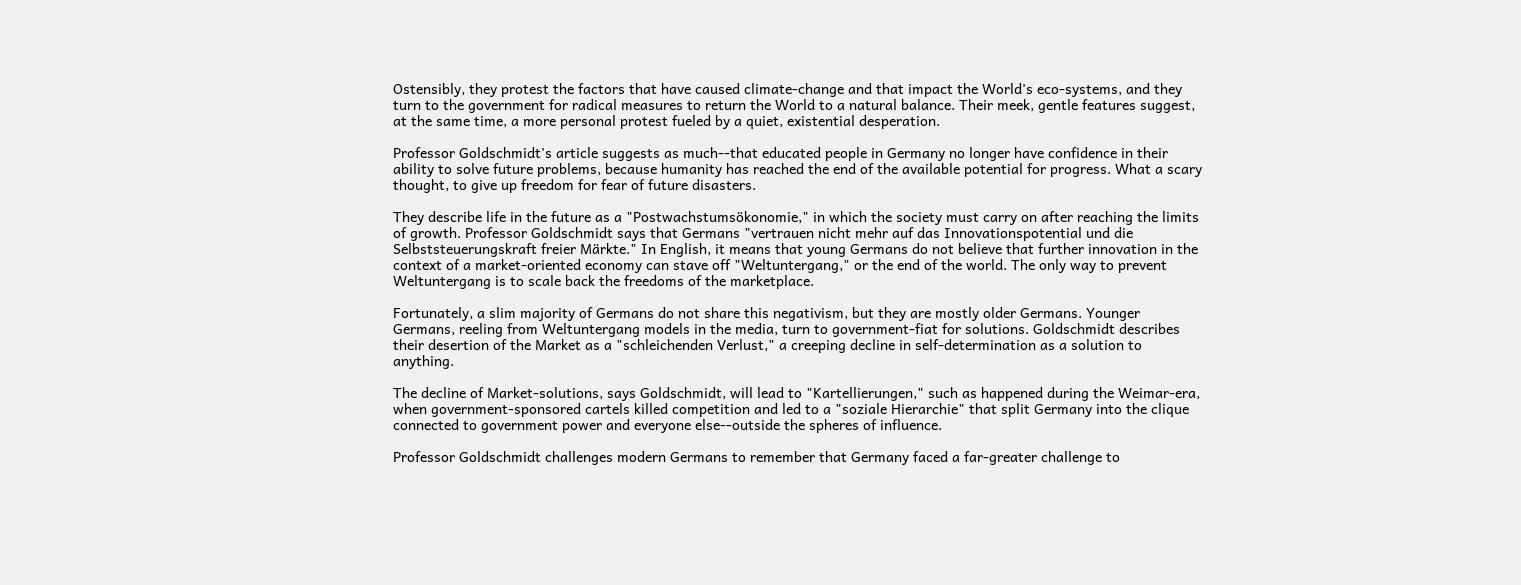Ostensibly, they protest the factors that have caused climate-change and that impact the World's eco-systems, and they turn to the government for radical measures to return the World to a natural balance. Their meek, gentle features suggest, at the same time, a more personal protest fueled by a quiet, existential desperation.

Professor Goldschmidt's article suggests as much--that educated people in Germany no longer have confidence in their ability to solve future problems, because humanity has reached the end of the available potential for progress. What a scary thought, to give up freedom for fear of future disasters.

They describe life in the future as a "Postwachstumsökonomie," in which the society must carry on after reaching the limits of growth. Professor Goldschmidt says that Germans "vertrauen nicht mehr auf das Innovationspotential und die Selbststeuerungskraft freier Märkte." In English, it means that young Germans do not believe that further innovation in the context of a market-oriented economy can stave off "Weltuntergang," or the end of the world. The only way to prevent Weltuntergang is to scale back the freedoms of the marketplace.

Fortunately, a slim majority of Germans do not share this negativism, but they are mostly older Germans. Younger Germans, reeling from Weltuntergang models in the media, turn to government-fiat for solutions. Goldschmidt describes their desertion of the Market as a "schleichenden Verlust," a creeping decline in self-determination as a solution to anything.

The decline of Market-solutions, says Goldschmidt, will lead to "Kartellierungen," such as happened during the Weimar-era, when government-sponsored cartels killed competition and led to a "soziale Hierarchie" that split Germany into the clique connected to government power and everyone else--outside the spheres of influence.

Professor Goldschmidt challenges modern Germans to remember that Germany faced a far-greater challenge to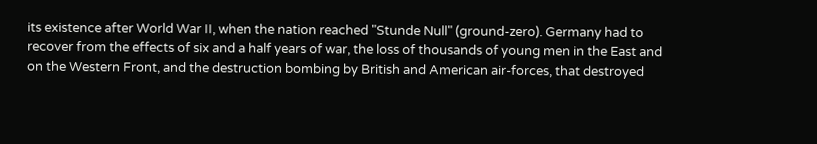its existence after World War II, when the nation reached "Stunde Null" (ground-zero). Germany had to recover from the effects of six and a half years of war, the loss of thousands of young men in the East and on the Western Front, and the destruction bombing by British and American air-forces, that destroyed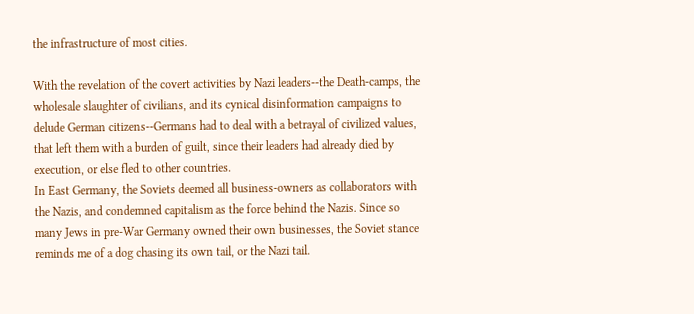the infrastructure of most cities.

With the revelation of the covert activities by Nazi leaders--the Death-camps, the wholesale slaughter of civilians, and its cynical disinformation campaigns to delude German citizens--Germans had to deal with a betrayal of civilized values, that left them with a burden of guilt, since their leaders had already died by execution, or else fled to other countries.
In East Germany, the Soviets deemed all business-owners as collaborators with the Nazis, and condemned capitalism as the force behind the Nazis. Since so many Jews in pre-War Germany owned their own businesses, the Soviet stance reminds me of a dog chasing its own tail, or the Nazi tail.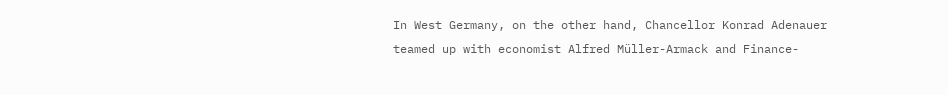In West Germany, on the other hand, Chancellor Konrad Adenauer teamed up with economist Alfred Müller-Armack and Finance-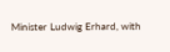Minister Ludwig Erhard, with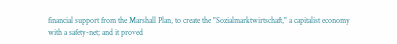financial support from the Marshall Plan, to create the "Sozialmarktwirtschaft," a capitalist economy with a safety-net; and it proved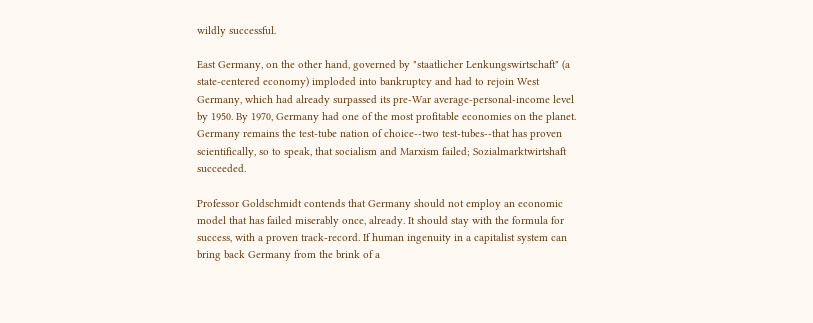wildly successful.

East Germany, on the other hand, governed by "staatlicher Lenkungswirtschaft" (a state-centered economy) imploded into bankruptcy and had to rejoin West Germany, which had already surpassed its pre-War average-personal-income level by 1950. By 1970, Germany had one of the most profitable economies on the planet. Germany remains the test-tube nation of choice--two test-tubes--that has proven scientifically, so to speak, that socialism and Marxism failed; Sozialmarktwirtshaft succeeded.

Professor Goldschmidt contends that Germany should not employ an economic model that has failed miserably once, already. It should stay with the formula for success, with a proven track-record. If human ingenuity in a capitalist system can bring back Germany from the brink of a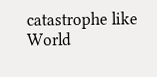catastrophe like World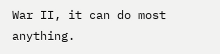War II, it can do most anything.